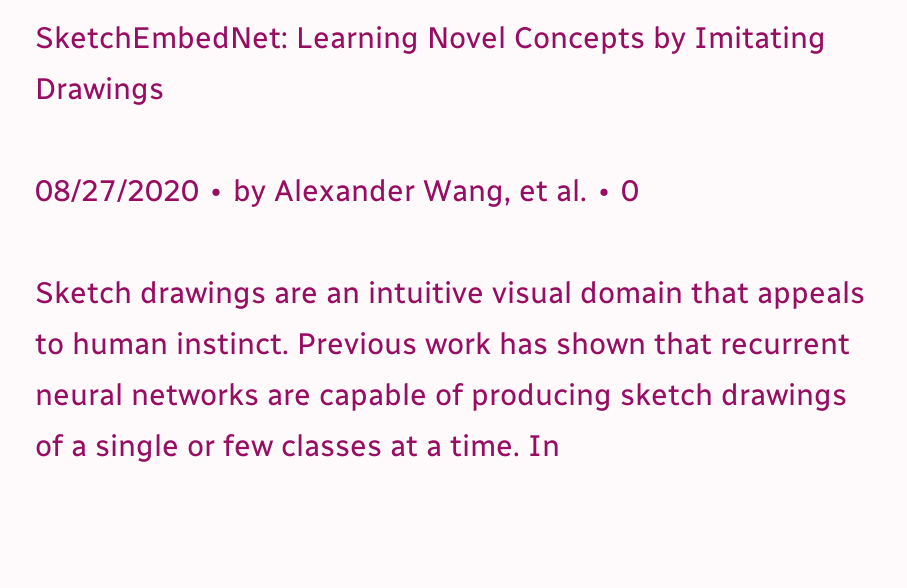SketchEmbedNet: Learning Novel Concepts by Imitating Drawings

08/27/2020 ∙ by Alexander Wang, et al. ∙ 0

Sketch drawings are an intuitive visual domain that appeals to human instinct. Previous work has shown that recurrent neural networks are capable of producing sketch drawings of a single or few classes at a time. In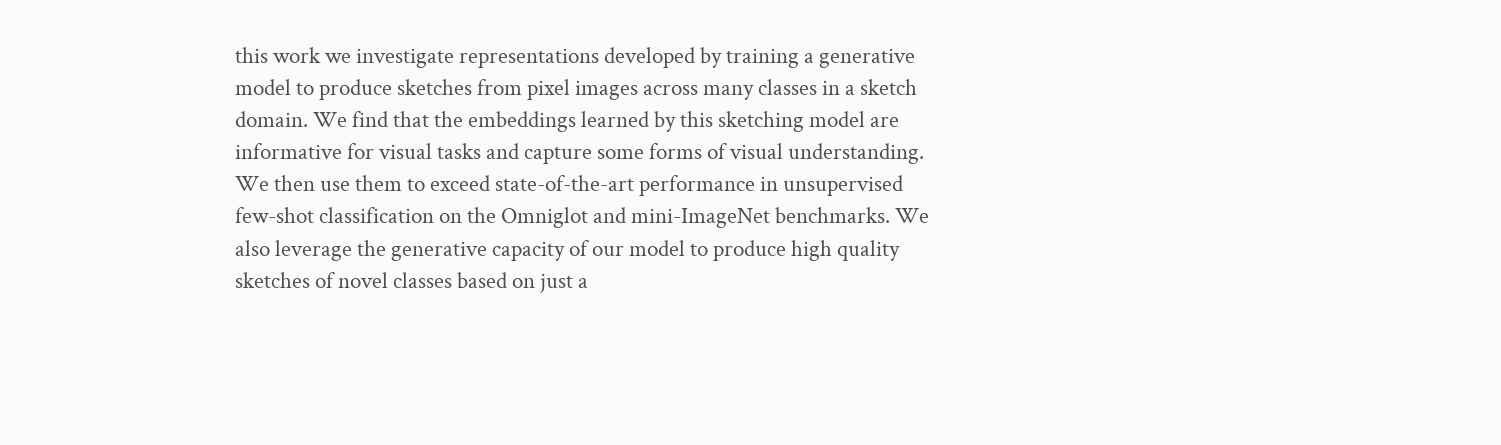this work we investigate representations developed by training a generative model to produce sketches from pixel images across many classes in a sketch domain. We find that the embeddings learned by this sketching model are informative for visual tasks and capture some forms of visual understanding. We then use them to exceed state-of-the-art performance in unsupervised few-shot classification on the Omniglot and mini-ImageNet benchmarks. We also leverage the generative capacity of our model to produce high quality sketches of novel classes based on just a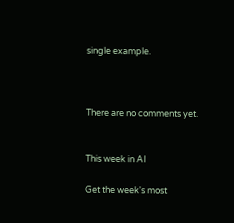single example.



There are no comments yet.


This week in AI

Get the week's most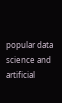popular data science and artificial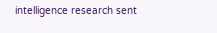intelligence research sent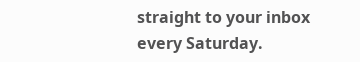straight to your inbox every Saturday.